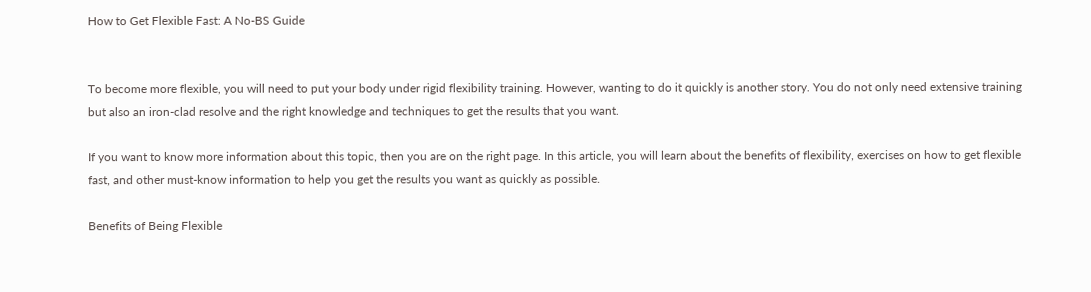How to Get Flexible Fast: A No-BS Guide


To become more flexible, you will need to put your body under rigid flexibility training. However, wanting to do it quickly is another story. You do not only need extensive training but also an iron-clad resolve and the right knowledge and techniques to get the results that you want.

If you want to know more information about this topic, then you are on the right page. In this article, you will learn about the benefits of flexibility, exercises on how to get flexible fast, and other must-know information to help you get the results you want as quickly as possible.

Benefits of Being Flexible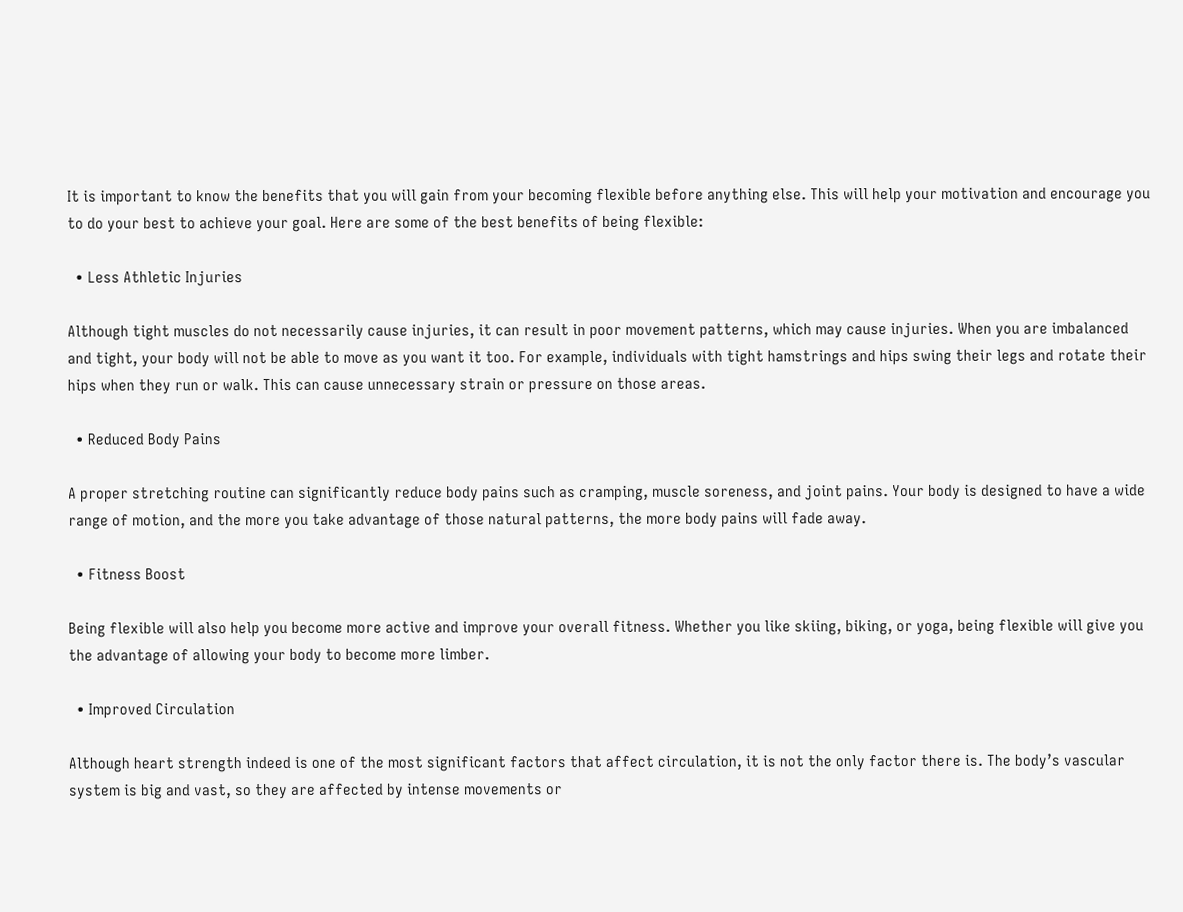It is important to know the benefits that you will gain from your becoming flexible before anything else. This will help your motivation and encourage you to do your best to achieve your goal. Here are some of the best benefits of being flexible:

  • Less Athletic Injuries

Although tight muscles do not necessarily cause injuries, it can result in poor movement patterns, which may cause injuries. When you are imbalanced and tight, your body will not be able to move as you want it too. For example, individuals with tight hamstrings and hips swing their legs and rotate their hips when they run or walk. This can cause unnecessary strain or pressure on those areas.

  • Reduced Body Pains

A proper stretching routine can significantly reduce body pains such as cramping, muscle soreness, and joint pains. Your body is designed to have a wide range of motion, and the more you take advantage of those natural patterns, the more body pains will fade away.

  • Fitness Boost

Being flexible will also help you become more active and improve your overall fitness. Whether you like skiing, biking, or yoga, being flexible will give you the advantage of allowing your body to become more limber.

  • Improved Circulation

Although heart strength indeed is one of the most significant factors that affect circulation, it is not the only factor there is. The body’s vascular system is big and vast, so they are affected by intense movements or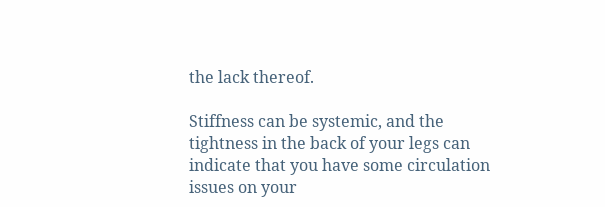the lack thereof.

Stiffness can be systemic, and the tightness in the back of your legs can indicate that you have some circulation issues on your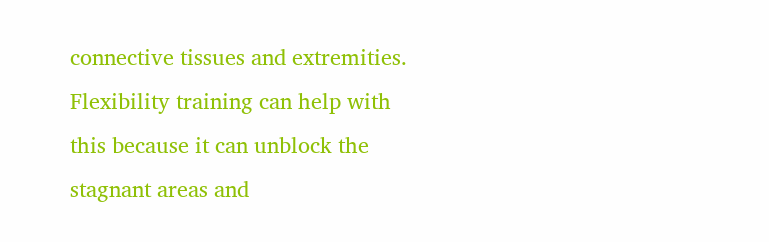connective tissues and extremities. Flexibility training can help with this because it can unblock the stagnant areas and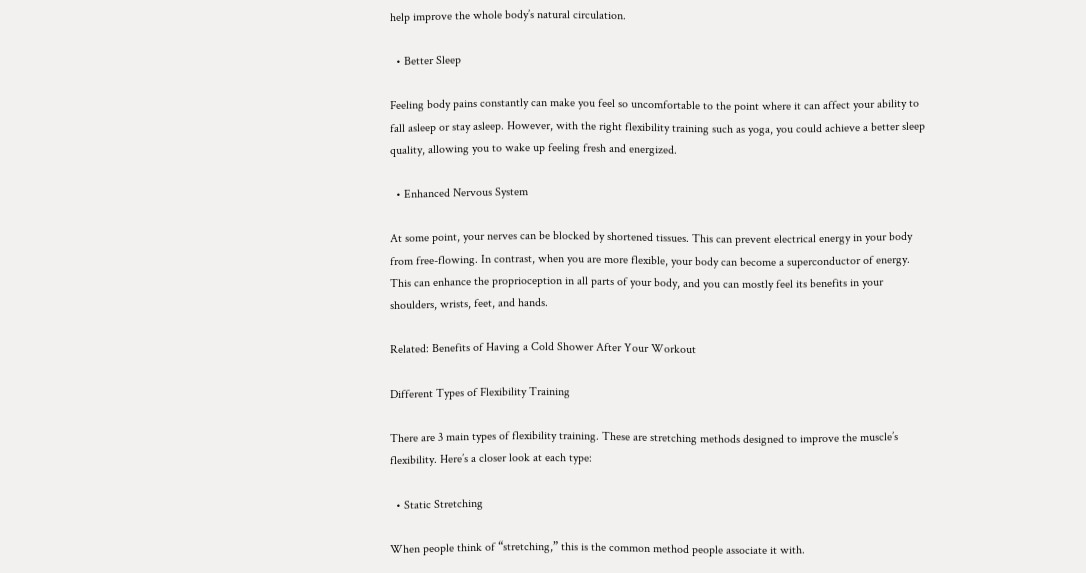help improve the whole body’s natural circulation.

  • Better Sleep

Feeling body pains constantly can make you feel so uncomfortable to the point where it can affect your ability to fall asleep or stay asleep. However, with the right flexibility training such as yoga, you could achieve a better sleep quality, allowing you to wake up feeling fresh and energized.

  • Enhanced Nervous System

At some point, your nerves can be blocked by shortened tissues. This can prevent electrical energy in your body from free-flowing. In contrast, when you are more flexible, your body can become a superconductor of energy. This can enhance the proprioception in all parts of your body, and you can mostly feel its benefits in your shoulders, wrists, feet, and hands.

Related: Benefits of Having a Cold Shower After Your Workout

Different Types of Flexibility Training

There are 3 main types of flexibility training. These are stretching methods designed to improve the muscle’s flexibility. Here’s a closer look at each type:

  • Static Stretching

When people think of “stretching,” this is the common method people associate it with.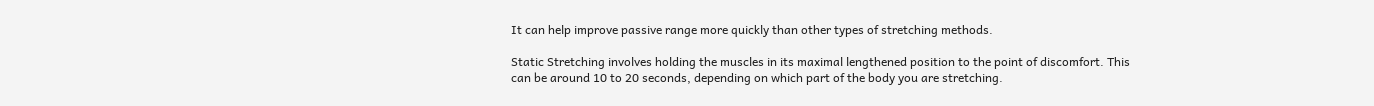It can help improve passive range more quickly than other types of stretching methods.

Static Stretching involves holding the muscles in its maximal lengthened position to the point of discomfort. This can be around 10 to 20 seconds, depending on which part of the body you are stretching.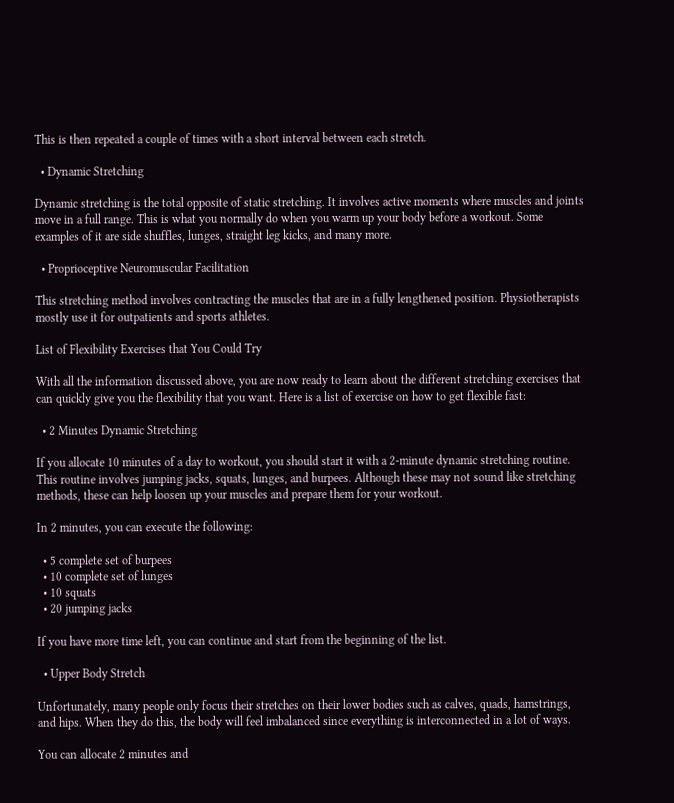This is then repeated a couple of times with a short interval between each stretch.

  • Dynamic Stretching

Dynamic stretching is the total opposite of static stretching. It involves active moments where muscles and joints move in a full range. This is what you normally do when you warm up your body before a workout. Some examples of it are side shuffles, lunges, straight leg kicks, and many more.

  • Proprioceptive Neuromuscular Facilitation

This stretching method involves contracting the muscles that are in a fully lengthened position. Physiotherapists mostly use it for outpatients and sports athletes.

List of Flexibility Exercises that You Could Try

With all the information discussed above, you are now ready to learn about the different stretching exercises that can quickly give you the flexibility that you want. Here is a list of exercise on how to get flexible fast:

  • 2 Minutes Dynamic Stretching

If you allocate 10 minutes of a day to workout, you should start it with a 2-minute dynamic stretching routine. This routine involves jumping jacks, squats, lunges, and burpees. Although these may not sound like stretching methods, these can help loosen up your muscles and prepare them for your workout.

In 2 minutes, you can execute the following:

  • 5 complete set of burpees
  • 10 complete set of lunges
  • 10 squats
  • 20 jumping jacks

If you have more time left, you can continue and start from the beginning of the list.

  • Upper Body Stretch

Unfortunately, many people only focus their stretches on their lower bodies such as calves, quads, hamstrings, and hips. When they do this, the body will feel imbalanced since everything is interconnected in a lot of ways.

You can allocate 2 minutes and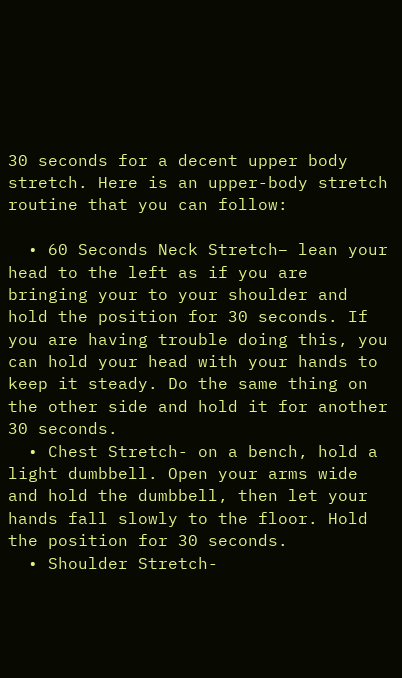30 seconds for a decent upper body stretch. Here is an upper-body stretch routine that you can follow:

  • 60 Seconds Neck Stretch– lean your head to the left as if you are bringing your to your shoulder and hold the position for 30 seconds. If you are having trouble doing this, you can hold your head with your hands to keep it steady. Do the same thing on the other side and hold it for another 30 seconds.
  • Chest Stretch- on a bench, hold a light dumbbell. Open your arms wide and hold the dumbbell, then let your hands fall slowly to the floor. Hold the position for 30 seconds.
  • Shoulder Stretch-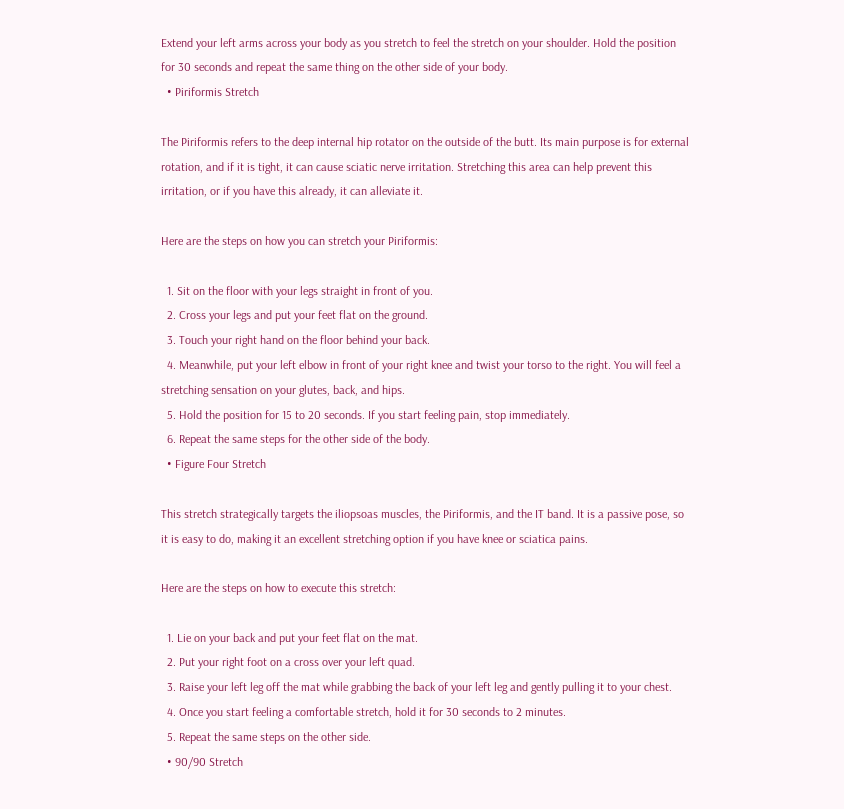Extend your left arms across your body as you stretch to feel the stretch on your shoulder. Hold the position for 30 seconds and repeat the same thing on the other side of your body.
  • Piriformis Stretch

The Piriformis refers to the deep internal hip rotator on the outside of the butt. Its main purpose is for external rotation, and if it is tight, it can cause sciatic nerve irritation. Stretching this area can help prevent this irritation, or if you have this already, it can alleviate it.

Here are the steps on how you can stretch your Piriformis:

  1. Sit on the floor with your legs straight in front of you.
  2. Cross your legs and put your feet flat on the ground.
  3. Touch your right hand on the floor behind your back.
  4. Meanwhile, put your left elbow in front of your right knee and twist your torso to the right. You will feel a stretching sensation on your glutes, back, and hips.
  5. Hold the position for 15 to 20 seconds. If you start feeling pain, stop immediately.
  6. Repeat the same steps for the other side of the body.
  • Figure Four Stretch

This stretch strategically targets the iliopsoas muscles, the Piriformis, and the IT band. It is a passive pose, so it is easy to do, making it an excellent stretching option if you have knee or sciatica pains.

Here are the steps on how to execute this stretch:

  1. Lie on your back and put your feet flat on the mat.
  2. Put your right foot on a cross over your left quad.
  3. Raise your left leg off the mat while grabbing the back of your left leg and gently pulling it to your chest.
  4. Once you start feeling a comfortable stretch, hold it for 30 seconds to 2 minutes.
  5. Repeat the same steps on the other side.
  • 90/90 Stretch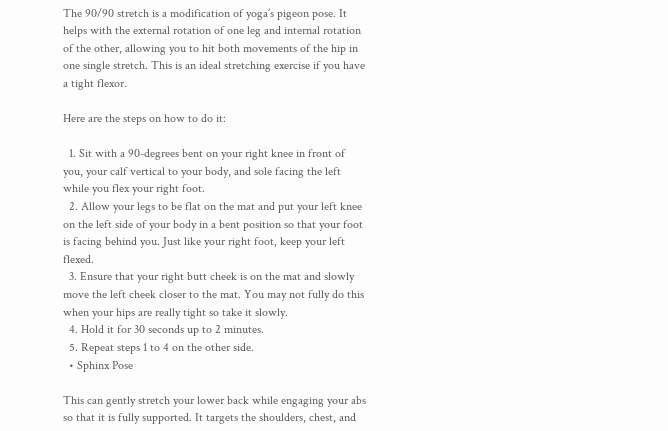The 90/90 stretch is a modification of yoga’s pigeon pose. It helps with the external rotation of one leg and internal rotation of the other, allowing you to hit both movements of the hip in one single stretch. This is an ideal stretching exercise if you have a tight flexor.

Here are the steps on how to do it:

  1. Sit with a 90-degrees bent on your right knee in front of you, your calf vertical to your body, and sole facing the left while you flex your right foot.
  2. Allow your legs to be flat on the mat and put your left knee on the left side of your body in a bent position so that your foot is facing behind you. Just like your right foot, keep your left flexed.
  3. Ensure that your right butt cheek is on the mat and slowly move the left cheek closer to the mat. You may not fully do this when your hips are really tight so take it slowly.
  4. Hold it for 30 seconds up to 2 minutes.
  5. Repeat steps 1 to 4 on the other side.
  • Sphinx Pose

This can gently stretch your lower back while engaging your abs so that it is fully supported. It targets the shoulders, chest, and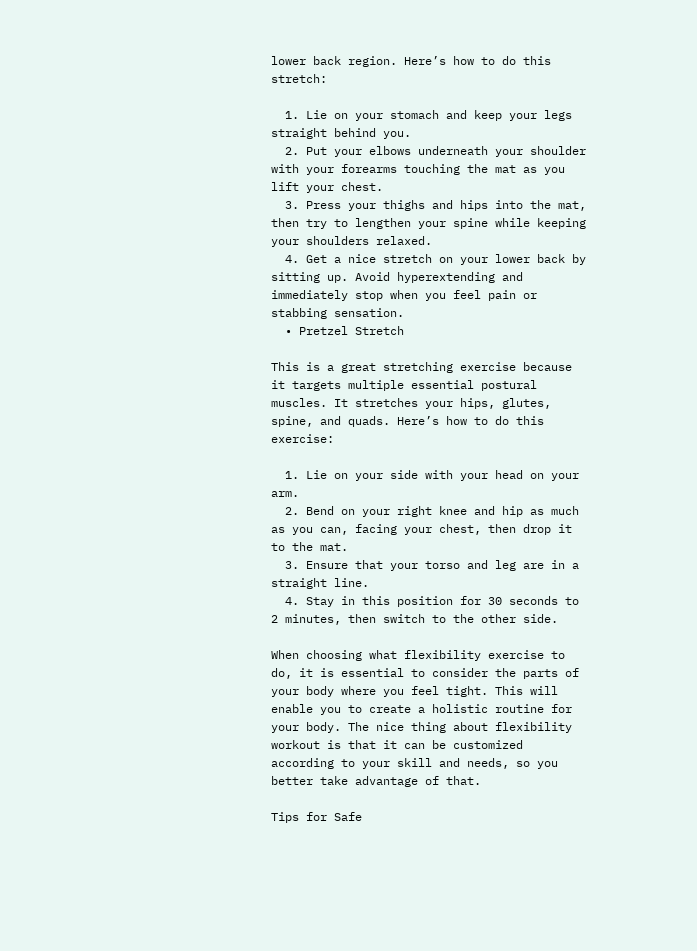lower back region. Here’s how to do this stretch:

  1. Lie on your stomach and keep your legs straight behind you.
  2. Put your elbows underneath your shoulder with your forearms touching the mat as you lift your chest.
  3. Press your thighs and hips into the mat, then try to lengthen your spine while keeping your shoulders relaxed.
  4. Get a nice stretch on your lower back by sitting up. Avoid hyperextending and immediately stop when you feel pain or stabbing sensation.
  • Pretzel Stretch

This is a great stretching exercise because it targets multiple essential postural muscles. It stretches your hips, glutes, spine, and quads. Here’s how to do this exercise:

  1. Lie on your side with your head on your arm.
  2. Bend on your right knee and hip as much as you can, facing your chest, then drop it to the mat.
  3. Ensure that your torso and leg are in a straight line.
  4. Stay in this position for 30 seconds to 2 minutes, then switch to the other side.

When choosing what flexibility exercise to do, it is essential to consider the parts of your body where you feel tight. This will enable you to create a holistic routine for your body. The nice thing about flexibility workout is that it can be customized according to your skill and needs, so you better take advantage of that.

Tips for Safe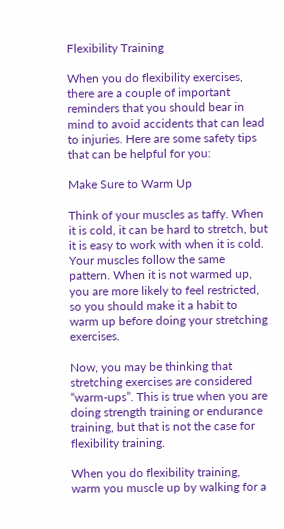Flexibility Training

When you do flexibility exercises, there are a couple of important reminders that you should bear in mind to avoid accidents that can lead to injuries. Here are some safety tips that can be helpful for you:

Make Sure to Warm Up

Think of your muscles as taffy. When it is cold, it can be hard to stretch, but it is easy to work with when it is cold. Your muscles follow the same pattern. When it is not warmed up, you are more likely to feel restricted, so you should make it a habit to warm up before doing your stretching exercises.

Now, you may be thinking that stretching exercises are considered “warm-ups”. This is true when you are doing strength training or endurance training, but that is not the case for flexibility training.

When you do flexibility training, warm you muscle up by walking for a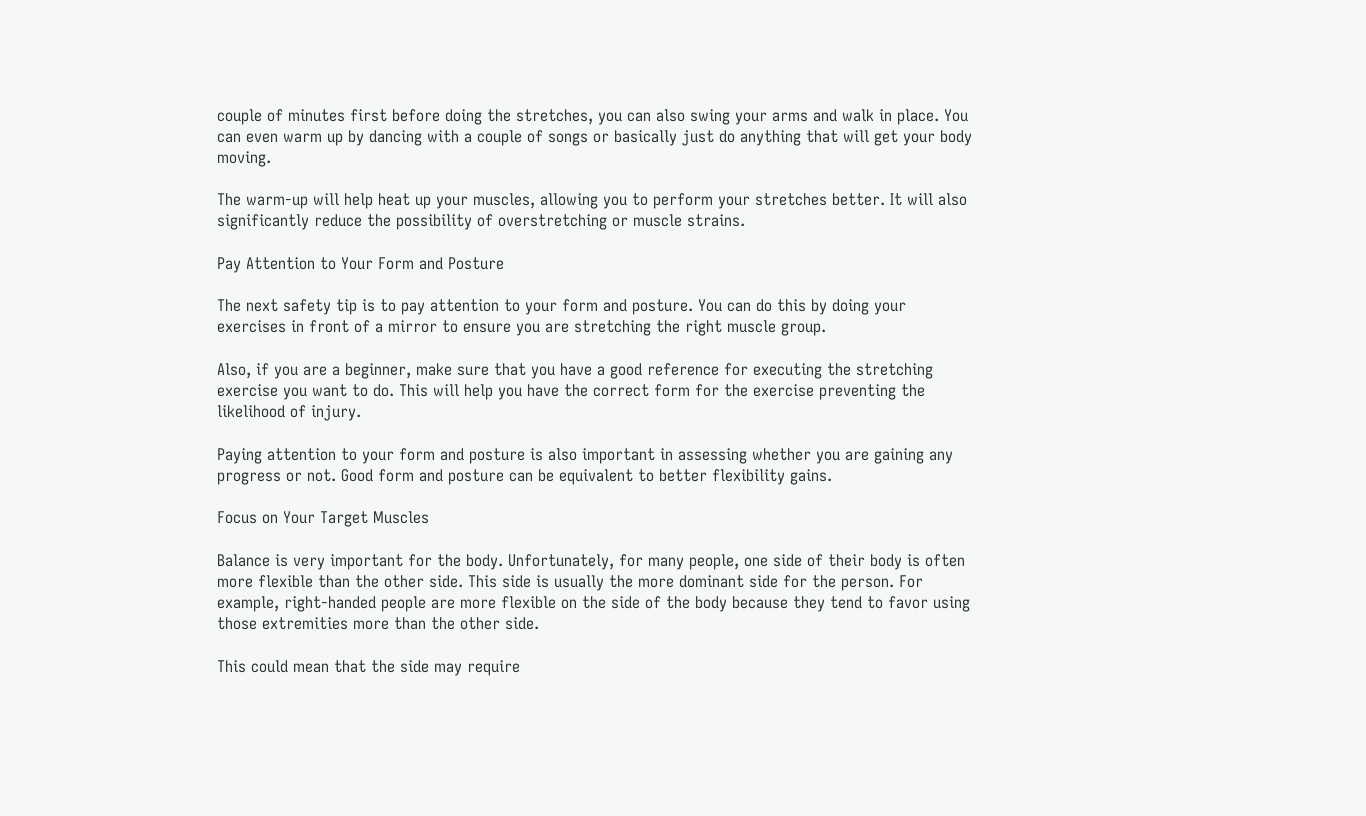couple of minutes first before doing the stretches, you can also swing your arms and walk in place. You can even warm up by dancing with a couple of songs or basically just do anything that will get your body moving.

The warm-up will help heat up your muscles, allowing you to perform your stretches better. It will also significantly reduce the possibility of overstretching or muscle strains.

Pay Attention to Your Form and Posture

The next safety tip is to pay attention to your form and posture. You can do this by doing your exercises in front of a mirror to ensure you are stretching the right muscle group.

Also, if you are a beginner, make sure that you have a good reference for executing the stretching exercise you want to do. This will help you have the correct form for the exercise preventing the likelihood of injury.

Paying attention to your form and posture is also important in assessing whether you are gaining any progress or not. Good form and posture can be equivalent to better flexibility gains.

Focus on Your Target Muscles

Balance is very important for the body. Unfortunately, for many people, one side of their body is often more flexible than the other side. This side is usually the more dominant side for the person. For example, right-handed people are more flexible on the side of the body because they tend to favor using those extremities more than the other side.

This could mean that the side may require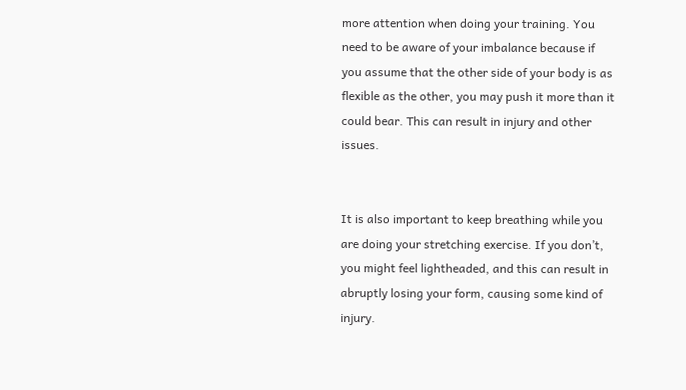more attention when doing your training. You need to be aware of your imbalance because if you assume that the other side of your body is as flexible as the other, you may push it more than it could bear. This can result in injury and other issues.


It is also important to keep breathing while you are doing your stretching exercise. If you don’t, you might feel lightheaded, and this can result in abruptly losing your form, causing some kind of injury.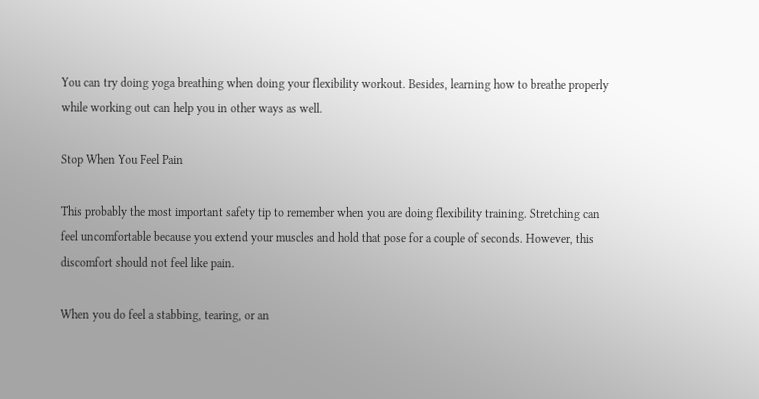You can try doing yoga breathing when doing your flexibility workout. Besides, learning how to breathe properly while working out can help you in other ways as well.

Stop When You Feel Pain

This probably the most important safety tip to remember when you are doing flexibility training. Stretching can feel uncomfortable because you extend your muscles and hold that pose for a couple of seconds. However, this discomfort should not feel like pain.

When you do feel a stabbing, tearing, or an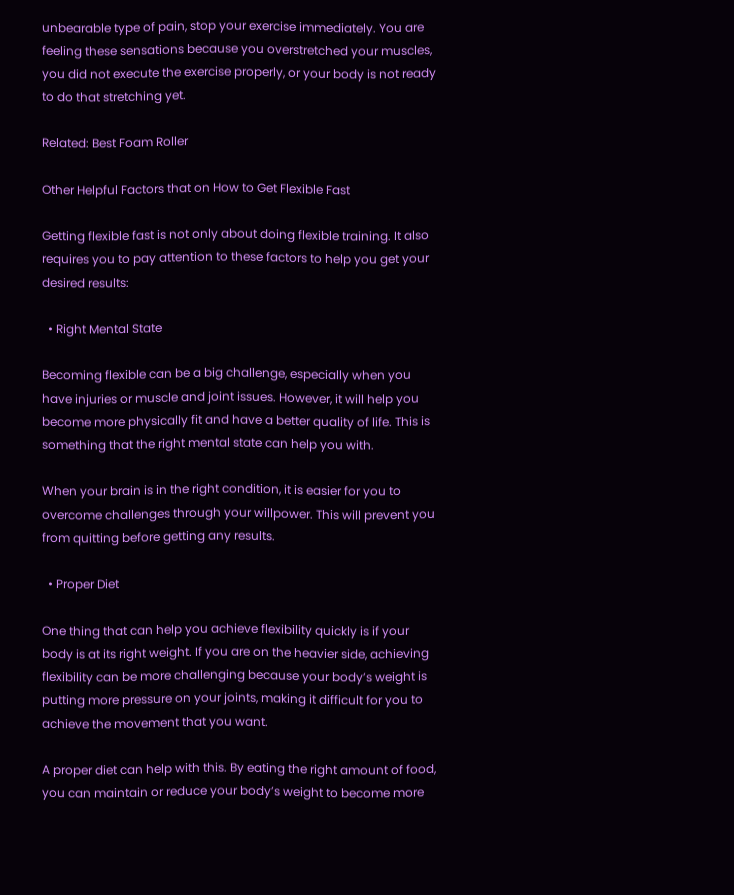unbearable type of pain, stop your exercise immediately. You are feeling these sensations because you overstretched your muscles, you did not execute the exercise properly, or your body is not ready to do that stretching yet.

Related: Best Foam Roller

Other Helpful Factors that on How to Get Flexible Fast

Getting flexible fast is not only about doing flexible training. It also requires you to pay attention to these factors to help you get your desired results:

  • Right Mental State

Becoming flexible can be a big challenge, especially when you have injuries or muscle and joint issues. However, it will help you become more physically fit and have a better quality of life. This is something that the right mental state can help you with.

When your brain is in the right condition, it is easier for you to overcome challenges through your willpower. This will prevent you from quitting before getting any results.

  • Proper Diet

One thing that can help you achieve flexibility quickly is if your body is at its right weight. If you are on the heavier side, achieving flexibility can be more challenging because your body’s weight is putting more pressure on your joints, making it difficult for you to achieve the movement that you want.

A proper diet can help with this. By eating the right amount of food, you can maintain or reduce your body’s weight to become more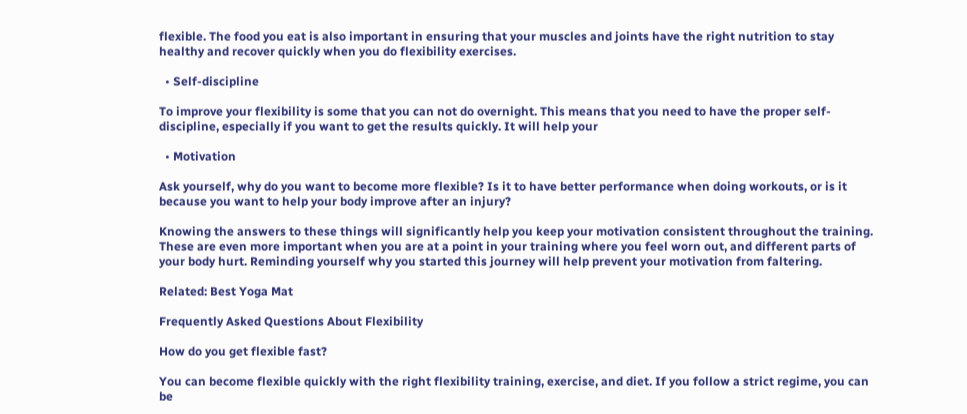flexible. The food you eat is also important in ensuring that your muscles and joints have the right nutrition to stay healthy and recover quickly when you do flexibility exercises.

  • Self-discipline

To improve your flexibility is some that you can not do overnight. This means that you need to have the proper self-discipline, especially if you want to get the results quickly. It will help your

  • Motivation

Ask yourself, why do you want to become more flexible? Is it to have better performance when doing workouts, or is it because you want to help your body improve after an injury?

Knowing the answers to these things will significantly help you keep your motivation consistent throughout the training. These are even more important when you are at a point in your training where you feel worn out, and different parts of your body hurt. Reminding yourself why you started this journey will help prevent your motivation from faltering.

Related: Best Yoga Mat

Frequently Asked Questions About Flexibility

How do you get flexible fast?

You can become flexible quickly with the right flexibility training, exercise, and diet. If you follow a strict regime, you can be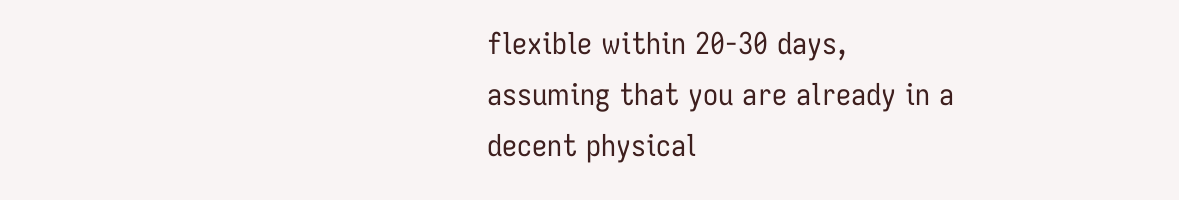flexible within 20-30 days, assuming that you are already in a decent physical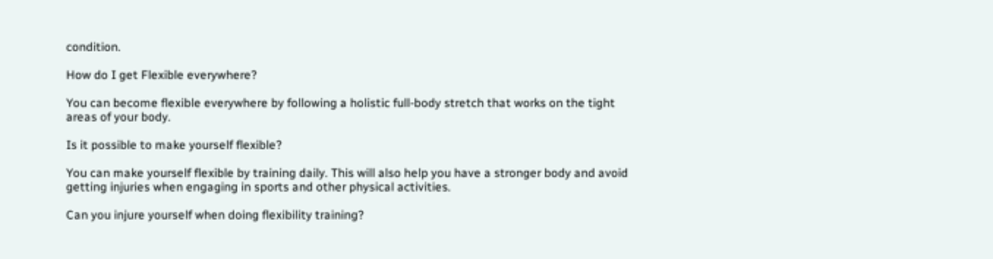condition.

How do I get Flexible everywhere?

You can become flexible everywhere by following a holistic full-body stretch that works on the tight areas of your body.

Is it possible to make yourself flexible?

You can make yourself flexible by training daily. This will also help you have a stronger body and avoid getting injuries when engaging in sports and other physical activities.

Can you injure yourself when doing flexibility training?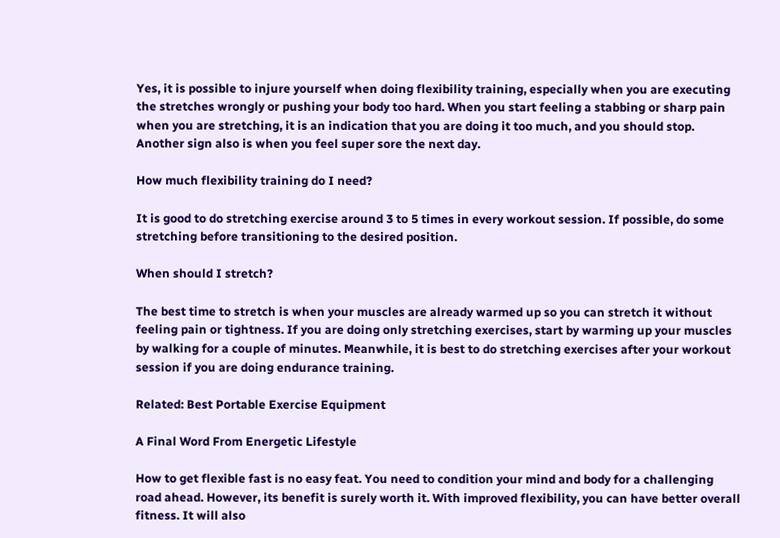Yes, it is possible to injure yourself when doing flexibility training, especially when you are executing the stretches wrongly or pushing your body too hard. When you start feeling a stabbing or sharp pain when you are stretching, it is an indication that you are doing it too much, and you should stop. Another sign also is when you feel super sore the next day.

How much flexibility training do I need?

It is good to do stretching exercise around 3 to 5 times in every workout session. If possible, do some stretching before transitioning to the desired position.

When should I stretch?

The best time to stretch is when your muscles are already warmed up so you can stretch it without feeling pain or tightness. If you are doing only stretching exercises, start by warming up your muscles by walking for a couple of minutes. Meanwhile, it is best to do stretching exercises after your workout session if you are doing endurance training.

Related: Best Portable Exercise Equipment

A Final Word From Energetic Lifestyle

How to get flexible fast is no easy feat. You need to condition your mind and body for a challenging road ahead. However, its benefit is surely worth it. With improved flexibility, you can have better overall fitness. It will also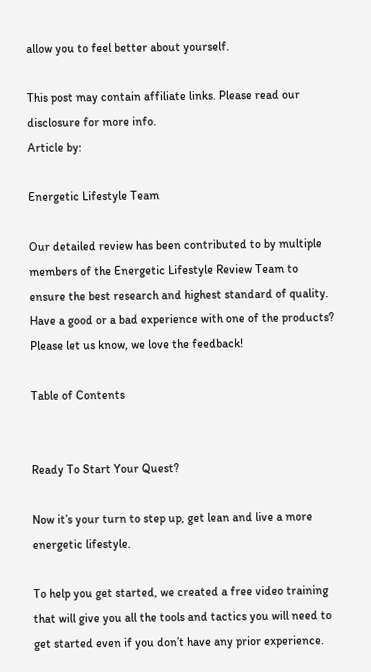allow you to feel better about yourself.

This post may contain affiliate links. Please read our disclosure for more info.
Article by:

Energetic Lifestyle Team

Our detailed review has been contributed to by multiple members of the Energetic Lifestyle Review Team to ensure the best research and highest standard of quality. Have a good or a bad experience with one of the products? Please let us know, we love the feedback!

Table of Contents


Ready To Start Your Quest?

Now it’s your turn to step up, get lean and live a more energetic lifestyle.

To help you get started, we created a free video training that will give you all the tools and tactics you will need to get started even if you don’t have any prior experience.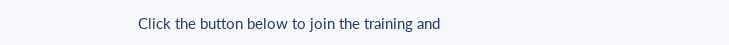Click the button below to join the training and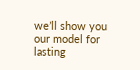we’ll show you our model for lasting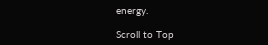energy.

Scroll to Top